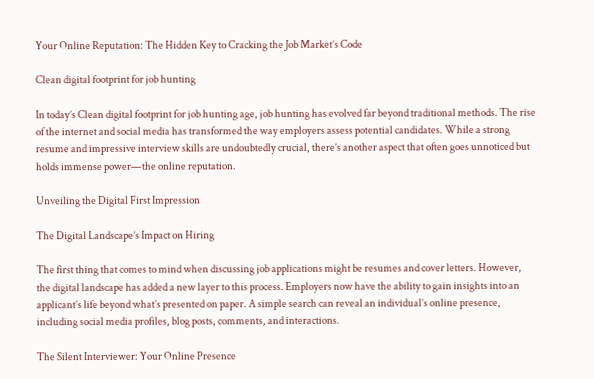Your Online Reputation: The Hidden Key to Cracking the Job Market’s Code

Clean digital footprint for job hunting

In today’s Clean digital footprint for job hunting age, job hunting has evolved far beyond traditional methods. The rise of the internet and social media has transformed the way employers assess potential candidates. While a strong resume and impressive interview skills are undoubtedly crucial, there’s another aspect that often goes unnoticed but holds immense power—the online reputation.

Unveiling the Digital First Impression

The Digital Landscape’s Impact on Hiring

The first thing that comes to mind when discussing job applications might be resumes and cover letters. However, the digital landscape has added a new layer to this process. Employers now have the ability to gain insights into an applicant’s life beyond what’s presented on paper. A simple search can reveal an individual’s online presence, including social media profiles, blog posts, comments, and interactions.

The Silent Interviewer: Your Online Presence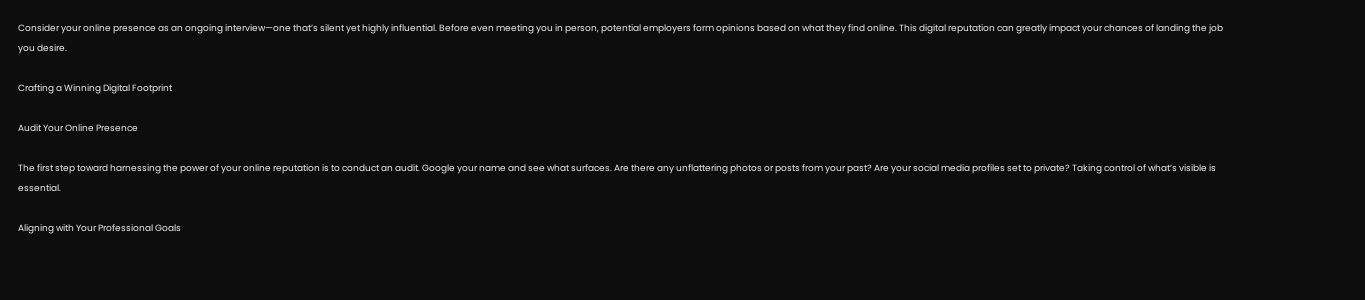Consider your online presence as an ongoing interview—one that’s silent yet highly influential. Before even meeting you in person, potential employers form opinions based on what they find online. This digital reputation can greatly impact your chances of landing the job you desire.

Crafting a Winning Digital Footprint

Audit Your Online Presence

The first step toward harnessing the power of your online reputation is to conduct an audit. Google your name and see what surfaces. Are there any unflattering photos or posts from your past? Are your social media profiles set to private? Taking control of what’s visible is essential.

Aligning with Your Professional Goals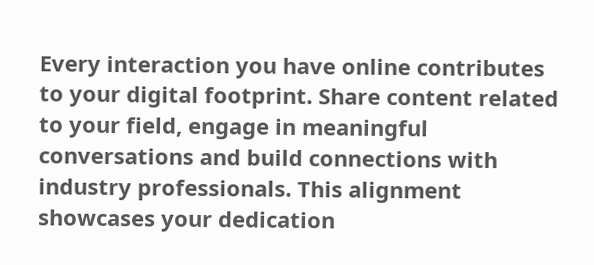Every interaction you have online contributes to your digital footprint. Share content related to your field, engage in meaningful conversations and build connections with industry professionals. This alignment showcases your dedication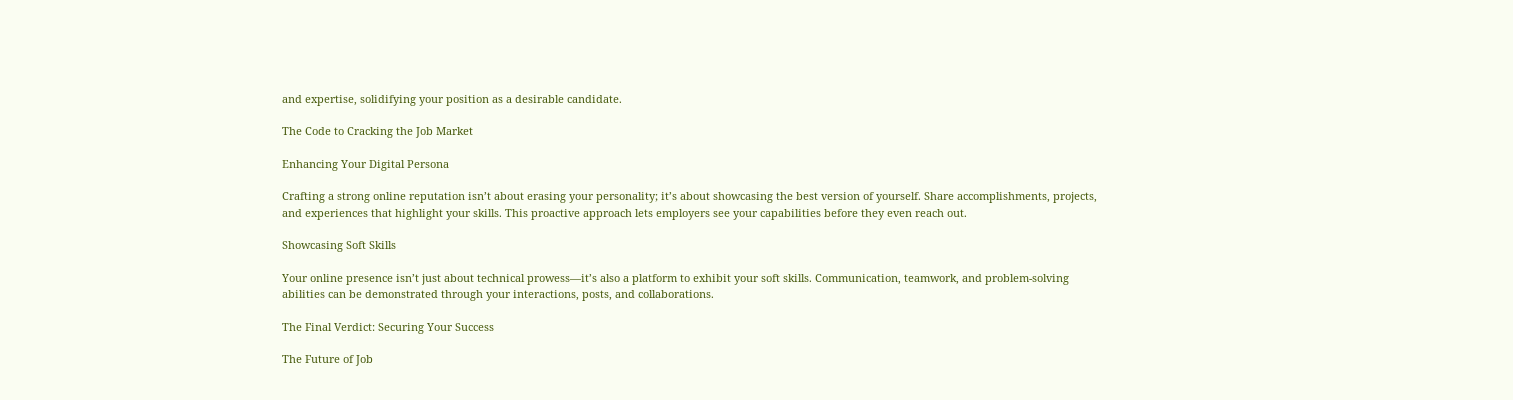and expertise, solidifying your position as a desirable candidate.

The Code to Cracking the Job Market

Enhancing Your Digital Persona

Crafting a strong online reputation isn’t about erasing your personality; it’s about showcasing the best version of yourself. Share accomplishments, projects, and experiences that highlight your skills. This proactive approach lets employers see your capabilities before they even reach out.

Showcasing Soft Skills

Your online presence isn’t just about technical prowess—it’s also a platform to exhibit your soft skills. Communication, teamwork, and problem-solving abilities can be demonstrated through your interactions, posts, and collaborations.

The Final Verdict: Securing Your Success

The Future of Job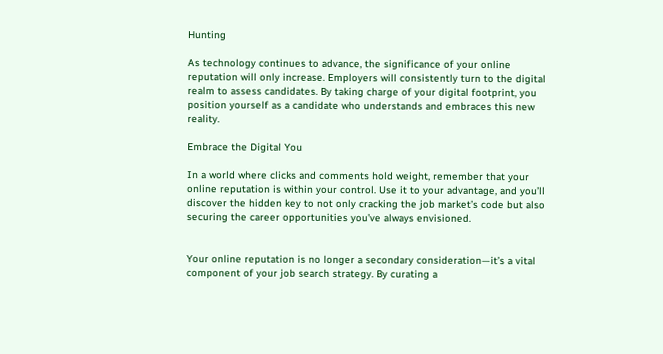Hunting

As technology continues to advance, the significance of your online reputation will only increase. Employers will consistently turn to the digital realm to assess candidates. By taking charge of your digital footprint, you position yourself as a candidate who understands and embraces this new reality.

Embrace the Digital You

In a world where clicks and comments hold weight, remember that your online reputation is within your control. Use it to your advantage, and you’ll discover the hidden key to not only cracking the job market’s code but also securing the career opportunities you’ve always envisioned.


Your online reputation is no longer a secondary consideration—it’s a vital component of your job search strategy. By curating a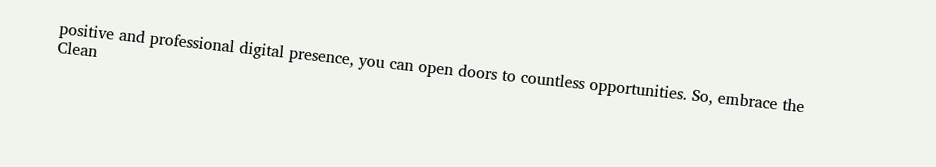positive and professional digital presence, you can open doors to countless opportunities. So, embrace the Clean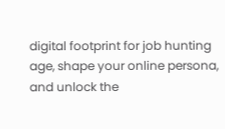digital footprint for job hunting age, shape your online persona, and unlock the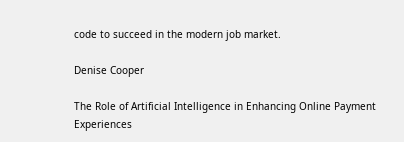code to succeed in the modern job market.

Denise Cooper

The Role of Artificial Intelligence in Enhancing Online Payment Experiences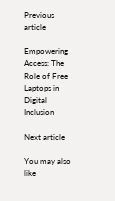Previous article

Empowering Access: The Role of Free Laptops in Digital Inclusion

Next article

You may also like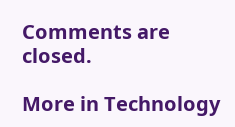Comments are closed.

More in Technology